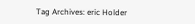Tag Archives: eric Holder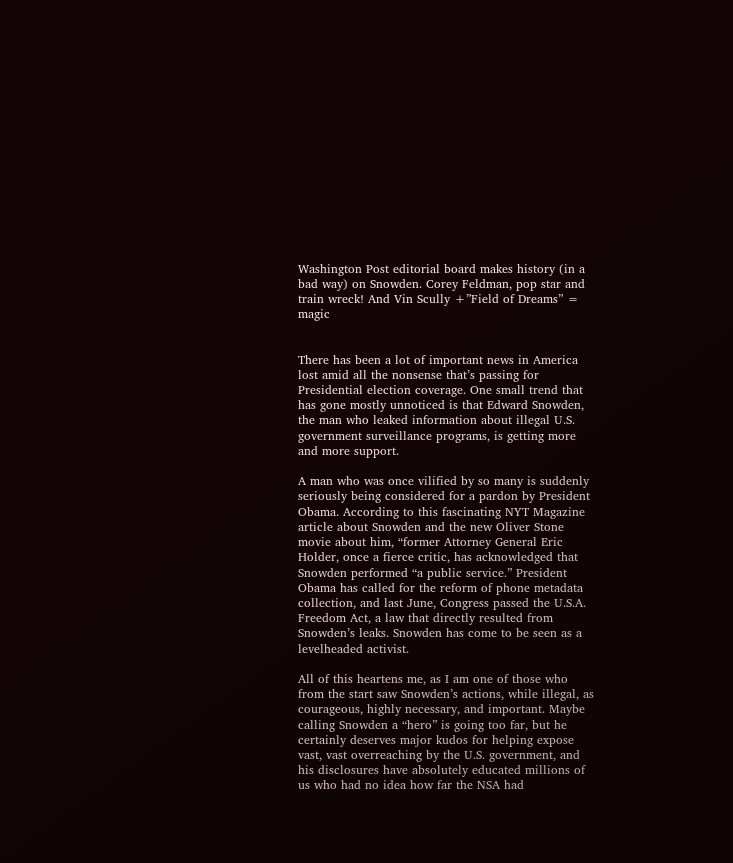Washington Post editorial board makes history (in a bad way) on Snowden. Corey Feldman, pop star and train wreck! And Vin Scully +”Field of Dreams” = magic


There has been a lot of important news in America lost amid all the nonsense that’s passing for Presidential election coverage. One small trend that has gone mostly unnoticed is that Edward Snowden, the man who leaked information about illegal U.S. government surveillance programs, is getting more and more support.

A man who was once vilified by so many is suddenly seriously being considered for a pardon by President Obama. According to this fascinating NYT Magazine article about Snowden and the new Oliver Stone movie about him, “former Attorney General Eric Holder, once a fierce critic, has acknowledged that Snowden performed “a public service.” President Obama has called for the reform of phone metadata collection, and last June, Congress passed the U.S.A. Freedom Act, a law that directly resulted from Snowden’s leaks. Snowden has come to be seen as a levelheaded activist.

All of this heartens me, as I am one of those who from the start saw Snowden’s actions, while illegal, as courageous, highly necessary, and important. Maybe calling Snowden a “hero” is going too far, but he certainly deserves major kudos for helping expose vast, vast overreaching by the U.S. government, and his disclosures have absolutely educated millions of us who had no idea how far the NSA had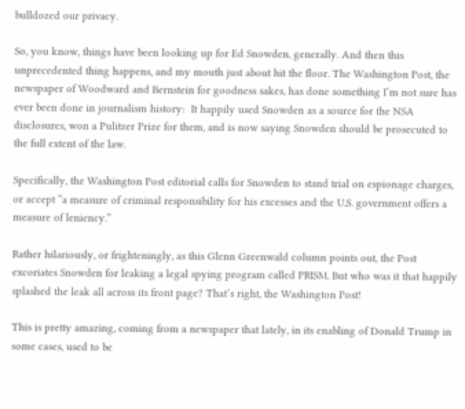bulldozed our privacy.

So, you know, things have been looking up for Ed Snowden, generally. And then this unprecedented thing happens, and my mouth just about hit the floor. The Washington Post, the newspaper of Woodward and Bernstein for goodness sakes, has done something I’m not sure has ever been done in journalism history:  It happily used Snowden as a source for the NSA disclosures, won a Pulitzer Prize for them, and is now saying Snowden should be prosecuted to the full extent of the law.

Specifically, the Washington Post editorial calls for Snowden to stand trial on espionage charges, or accept “a measure of criminal responsibility for his excesses and the U.S. government offers a measure of leniency.”

Rather hilariously, or frighteningly, as this Glenn Greenwald column points out, the Post excoriates Snowden for leaking a legal spying program called PRISM. But who was it that happily splashed the leak all across its front page? That’s right, the Washington Post!

This is pretty amazing, coming from a newspaper that lately, in its enabling of Donald Trump in some cases, used to be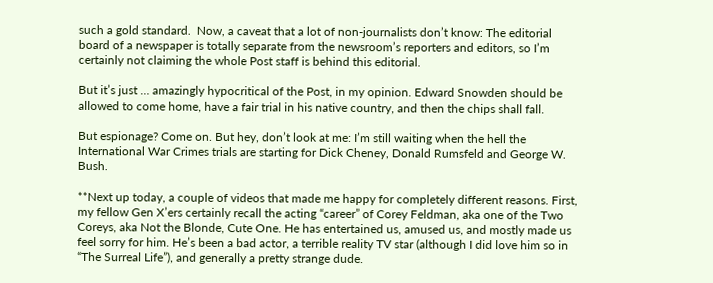such a gold standard.  Now, a caveat that a lot of non-journalists don’t know: The editorial board of a newspaper is totally separate from the newsroom’s reporters and editors, so I’m certainly not claiming the whole Post staff is behind this editorial.

But it’s just … amazingly hypocritical of the Post, in my opinion. Edward Snowden should be allowed to come home, have a fair trial in his native country, and then the chips shall fall.

But espionage? Come on. But hey, don’t look at me: I’m still waiting when the hell the International War Crimes trials are starting for Dick Cheney, Donald Rumsfeld and George W. Bush.

**Next up today, a couple of videos that made me happy for completely different reasons. First, my fellow Gen X’ers certainly recall the acting “career” of Corey Feldman, aka one of the Two Coreys, aka Not the Blonde, Cute One. He has entertained us, amused us, and mostly made us feel sorry for him. He’s been a bad actor, a terrible reality TV star (although I did love him so in “The Surreal Life”), and generally a pretty strange dude.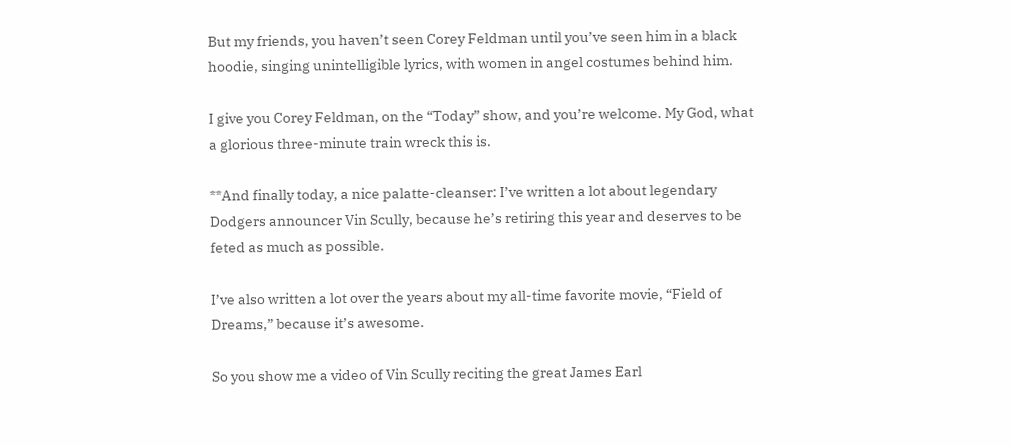But my friends, you haven’t seen Corey Feldman until you’ve seen him in a black hoodie, singing unintelligible lyrics, with women in angel costumes behind him.

I give you Corey Feldman, on the “Today” show, and you’re welcome. My God, what a glorious three-minute train wreck this is.

**And finally today, a nice palatte-cleanser: I’ve written a lot about legendary Dodgers announcer Vin Scully, because he’s retiring this year and deserves to be feted as much as possible.

I’ve also written a lot over the years about my all-time favorite movie, “Field of Dreams,” because it’s awesome.

So you show me a video of Vin Scully reciting the great James Earl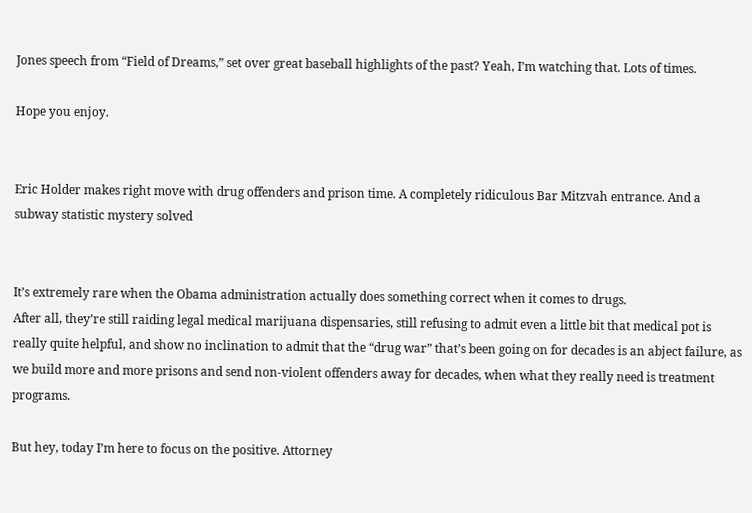Jones speech from “Field of Dreams,” set over great baseball highlights of the past? Yeah, I’m watching that. Lots of times.

Hope you enjoy.


Eric Holder makes right move with drug offenders and prison time. A completely ridiculous Bar Mitzvah entrance. And a subway statistic mystery solved


It’s extremely rare when the Obama administration actually does something correct when it comes to drugs.
After all, they’re still raiding legal medical marijuana dispensaries, still refusing to admit even a little bit that medical pot is really quite helpful, and show no inclination to admit that the “drug war” that’s been going on for decades is an abject failure, as we build more and more prisons and send non-violent offenders away for decades, when what they really need is treatment programs.

But hey, today I’m here to focus on the positive. Attorney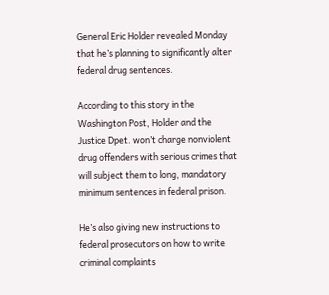General Eric Holder revealed Monday that he’s planning to significantly alter federal drug sentences.

According to this story in the Washington Post, Holder and the Justice Dpet. won’t charge nonviolent drug offenders with serious crimes that will subject them to long, mandatory minimum sentences in federal prison.

He’s also giving new instructions to federal prosecutors on how to write criminal complaints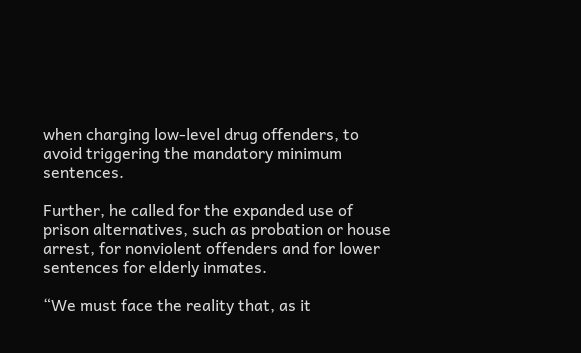when charging low-level drug offenders, to avoid triggering the mandatory minimum sentences.

Further, he called for the expanded use of prison alternatives, such as probation or house arrest, for nonviolent offenders and for lower sentences for elderly inmates.

“We must face the reality that, as it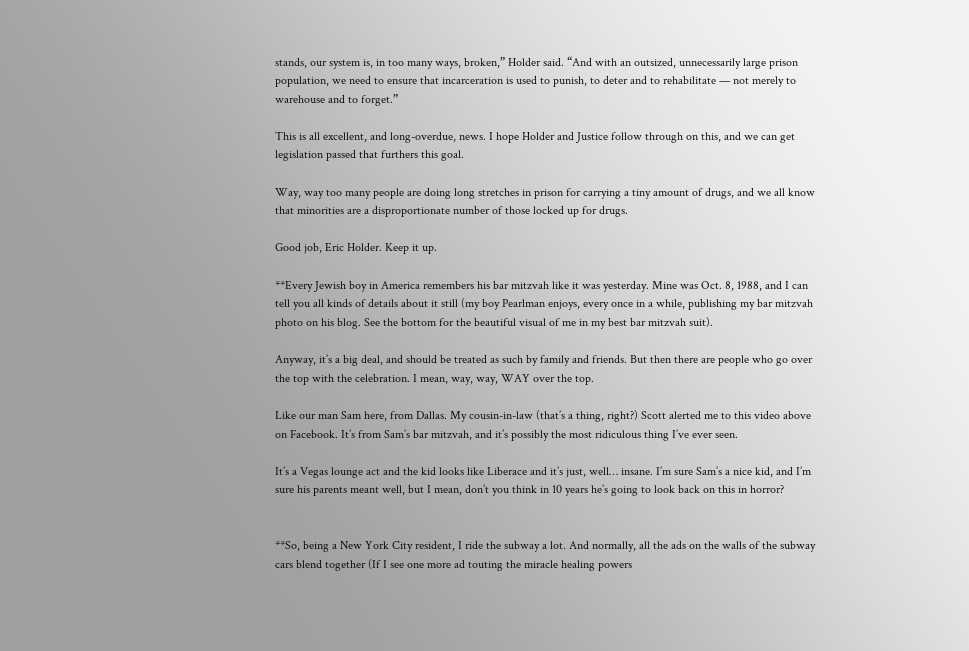stands, our system is, in too many ways, broken,” Holder said. “And with an outsized, unnecessarily large prison population, we need to ensure that incarceration is used to punish, to deter and to rehabilitate — not merely to warehouse and to forget.”

This is all excellent, and long-overdue, news. I hope Holder and Justice follow through on this, and we can get legislation passed that furthers this goal.

Way, way too many people are doing long stretches in prison for carrying a tiny amount of drugs, and we all know that minorities are a disproportionate number of those locked up for drugs.

Good job, Eric Holder. Keep it up.

**Every Jewish boy in America remembers his bar mitzvah like it was yesterday. Mine was Oct. 8, 1988, and I can tell you all kinds of details about it still (my boy Pearlman enjoys, every once in a while, publishing my bar mitzvah photo on his blog. See the bottom for the beautiful visual of me in my best bar mitzvah suit).

Anyway, it’s a big deal, and should be treated as such by family and friends. But then there are people who go over the top with the celebration. I mean, way, way, WAY over the top.

Like our man Sam here, from Dallas. My cousin-in-law (that’s a thing, right?) Scott alerted me to this video above on Facebook. It’s from Sam’s bar mitzvah, and it’s possibly the most ridiculous thing I’ve ever seen.

It’s a Vegas lounge act and the kid looks like Liberace and it’s just, well… insane. I’m sure Sam’s a nice kid, and I’m sure his parents meant well, but I mean, don’t you think in 10 years he’s going to look back on this in horror?


**So, being a New York City resident, I ride the subway a lot. And normally, all the ads on the walls of the subway cars blend together (If I see one more ad touting the miracle healing powers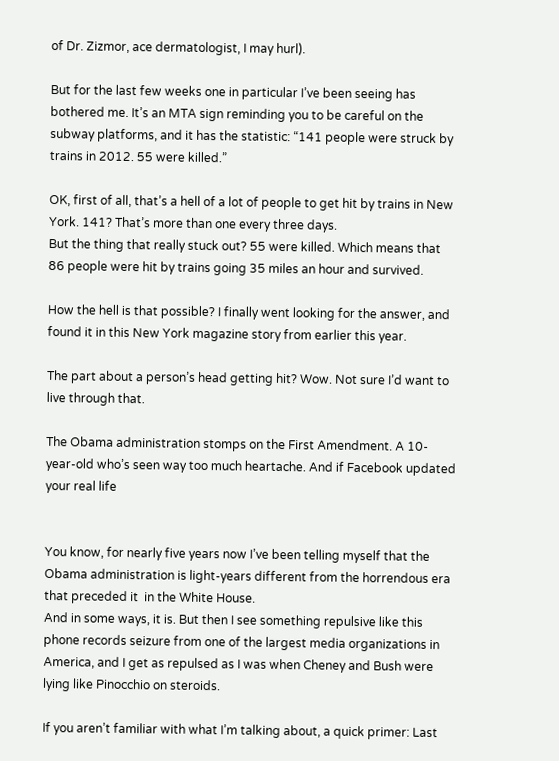of Dr. Zizmor, ace dermatologist, I may hurl).

But for the last few weeks one in particular I’ve been seeing has bothered me. It’s an MTA sign reminding you to be careful on the subway platforms, and it has the statistic: “141 people were struck by trains in 2012. 55 were killed.”

OK, first of all, that’s a hell of a lot of people to get hit by trains in New York. 141? That’s more than one every three days.
But the thing that really stuck out? 55 were killed. Which means that 86 people were hit by trains going 35 miles an hour and survived.

How the hell is that possible? I finally went looking for the answer, and found it in this New York magazine story from earlier this year.

The part about a person’s head getting hit? Wow. Not sure I’d want to live through that.

The Obama administration stomps on the First Amendment. A 10-year-old who’s seen way too much heartache. And if Facebook updated your real life


You know, for nearly five years now I’ve been telling myself that the Obama administration is light-years different from the horrendous era that preceded it  in the White House.
And in some ways, it is. But then I see something repulsive like this phone records seizure from one of the largest media organizations in America, and I get as repulsed as I was when Cheney and Bush were lying like Pinocchio on steroids.

If you aren’t familiar with what I’m talking about, a quick primer: Last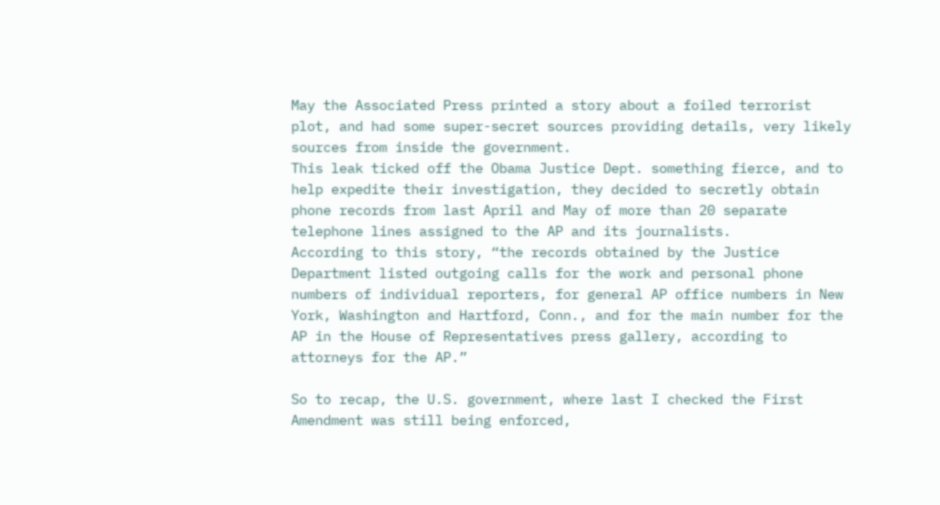May the Associated Press printed a story about a foiled terrorist plot, and had some super-secret sources providing details, very likely sources from inside the government.
This leak ticked off the Obama Justice Dept. something fierce, and to help expedite their investigation, they decided to secretly obtain phone records from last April and May of more than 20 separate telephone lines assigned to the AP and its journalists.
According to this story, “the records obtained by the Justice Department listed outgoing calls for the work and personal phone numbers of individual reporters, for general AP office numbers in New York, Washington and Hartford, Conn., and for the main number for the AP in the House of Representatives press gallery, according to attorneys for the AP.”

So to recap, the U.S. government, where last I checked the First Amendment was still being enforced,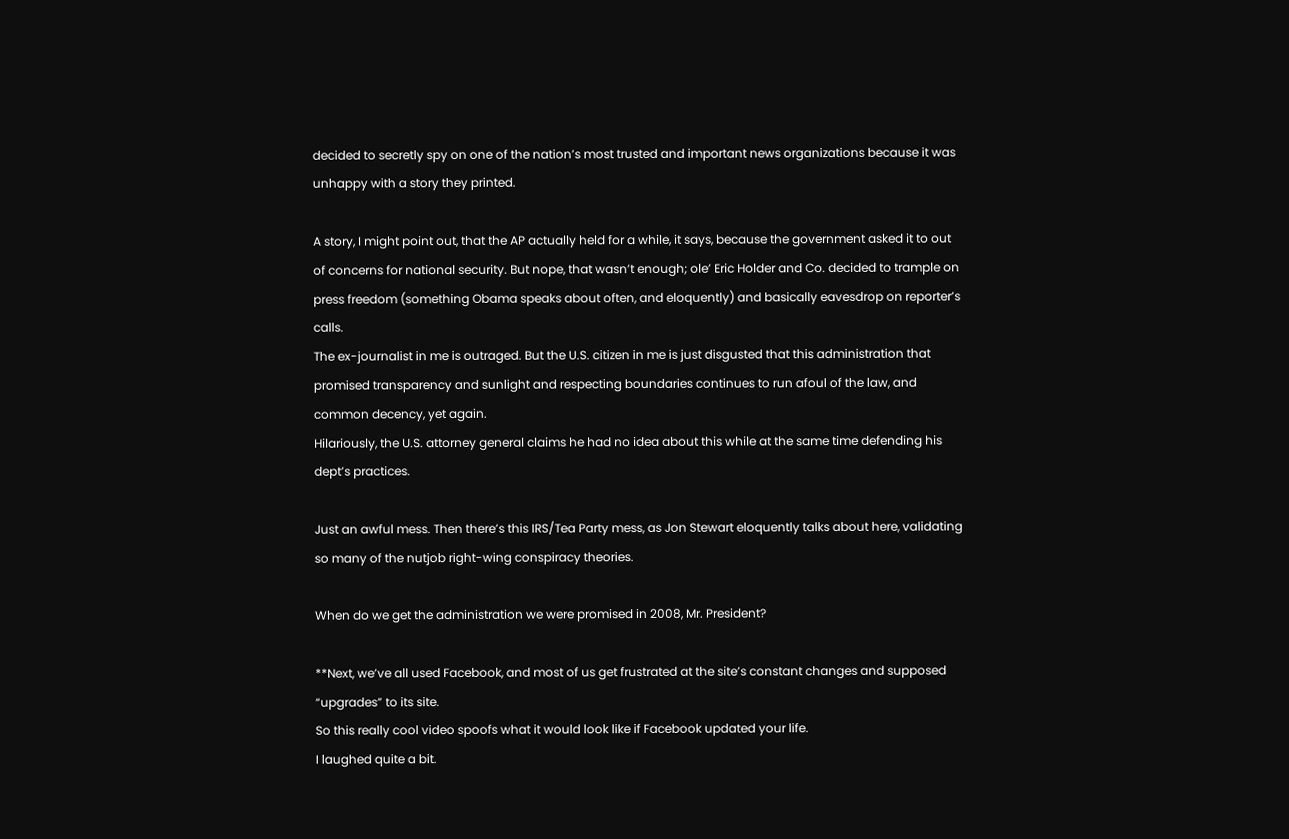decided to secretly spy on one of the nation’s most trusted and important news organizations because it was unhappy with a story they printed.

A story, I might point out, that the AP actually held for a while, it says, because the government asked it to out of concerns for national security. But nope, that wasn’t enough; ole’ Eric Holder and Co. decided to trample on press freedom (something Obama speaks about often, and eloquently) and basically eavesdrop on reporter’s calls.
The ex-journalist in me is outraged. But the U.S. citizen in me is just disgusted that this administration that promised transparency and sunlight and respecting boundaries continues to run afoul of the law, and common decency, yet again.
Hilariously, the U.S. attorney general claims he had no idea about this while at the same time defending his dept’s practices.

Just an awful mess. Then there’s this IRS/Tea Party mess, as Jon Stewart eloquently talks about here, validating so many of the nutjob right-wing conspiracy theories.

When do we get the administration we were promised in 2008, Mr. President?

**Next, we’ve all used Facebook, and most of us get frustrated at the site’s constant changes and supposed “upgrades” to its site.
So this really cool video spoofs what it would look like if Facebook updated your life.
I laughed quite a bit.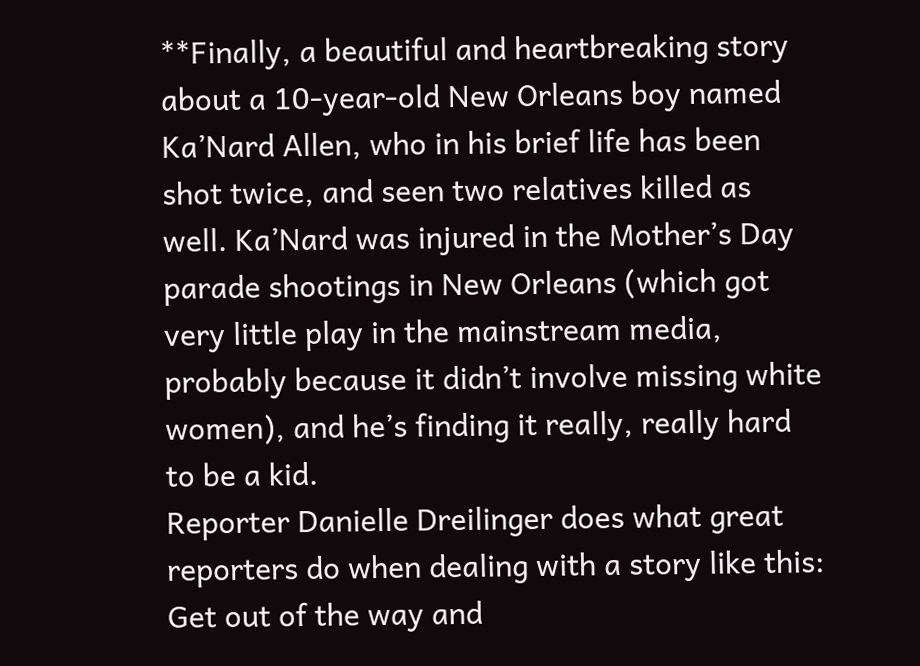**Finally, a beautiful and heartbreaking story about a 10-year-old New Orleans boy named Ka’Nard Allen, who in his brief life has been shot twice, and seen two relatives killed as well. Ka’Nard was injured in the Mother’s Day parade shootings in New Orleans (which got very little play in the mainstream media, probably because it didn’t involve missing white women), and he’s finding it really, really hard to be a kid.
Reporter Danielle Dreilinger does what great reporters do when dealing with a story like this: Get out of the way and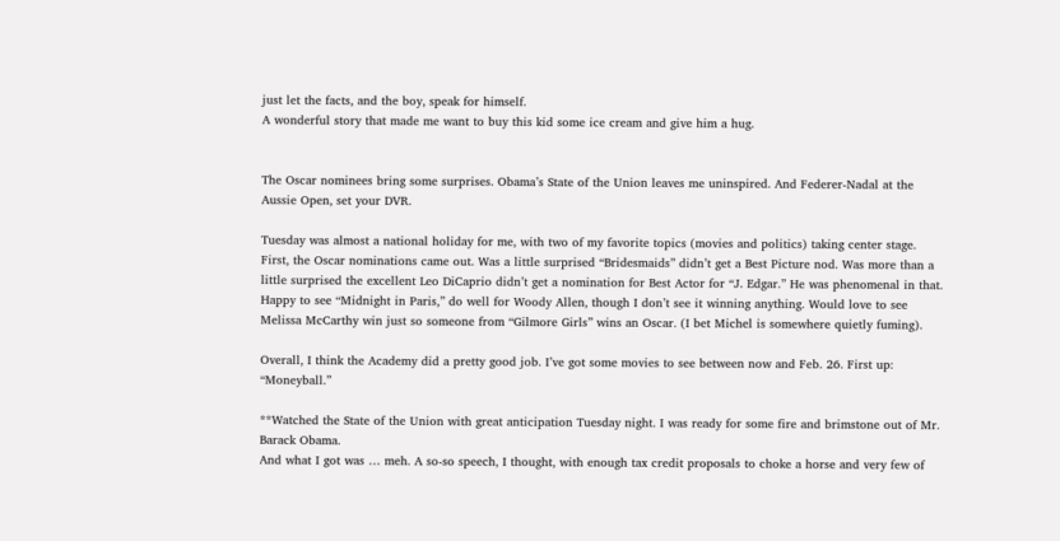just let the facts, and the boy, speak for himself.
A wonderful story that made me want to buy this kid some ice cream and give him a hug.


The Oscar nominees bring some surprises. Obama’s State of the Union leaves me uninspired. And Federer-Nadal at the Aussie Open, set your DVR.

Tuesday was almost a national holiday for me, with two of my favorite topics (movies and politics) taking center stage.
First, the Oscar nominations came out. Was a little surprised “Bridesmaids” didn’t get a Best Picture nod. Was more than a little surprised the excellent Leo DiCaprio didn’t get a nomination for Best Actor for “J. Edgar.” He was phenomenal in that.
Happy to see “Midnight in Paris,” do well for Woody Allen, though I don’t see it winning anything. Would love to see Melissa McCarthy win just so someone from “Gilmore Girls” wins an Oscar. (I bet Michel is somewhere quietly fuming).

Overall, I think the Academy did a pretty good job. I’ve got some movies to see between now and Feb. 26. First up: “Moneyball.”

**Watched the State of the Union with great anticipation Tuesday night. I was ready for some fire and brimstone out of Mr. Barack Obama.
And what I got was … meh. A so-so speech, I thought, with enough tax credit proposals to choke a horse and very few of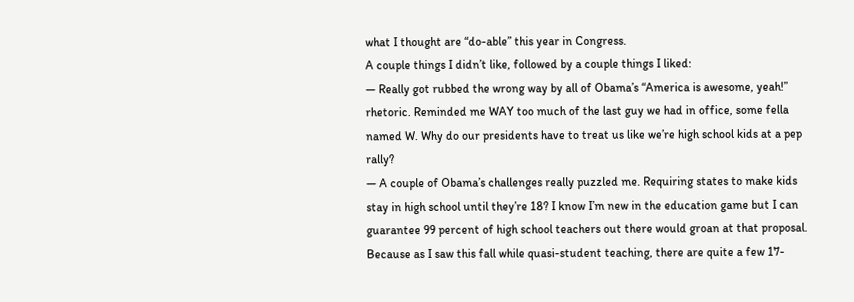what I thought are “do-able” this year in Congress.
A couple things I didn’t like, followed by a couple things I liked:
— Really got rubbed the wrong way by all of Obama’s “America is awesome, yeah!” rhetoric. Reminded me WAY too much of the last guy we had in office, some fella named W. Why do our presidents have to treat us like we’re high school kids at a pep rally?
— A couple of Obama’s challenges really puzzled me. Requiring states to make kids stay in high school until they’re 18? I know I’m new in the education game but I can guarantee 99 percent of high school teachers out there would groan at that proposal. Because as I saw this fall while quasi-student teaching, there are quite a few 17-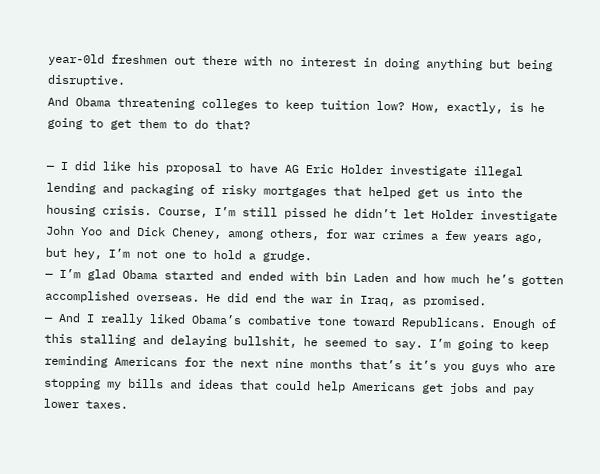year-0ld freshmen out there with no interest in doing anything but being disruptive.
And Obama threatening colleges to keep tuition low? How, exactly, is he going to get them to do that?

— I did like his proposal to have AG Eric Holder investigate illegal lending and packaging of risky mortgages that helped get us into the housing crisis. Course, I’m still pissed he didn’t let Holder investigate John Yoo and Dick Cheney, among others, for war crimes a few years ago, but hey, I’m not one to hold a grudge.
— I’m glad Obama started and ended with bin Laden and how much he’s gotten accomplished overseas. He did end the war in Iraq, as promised.
— And I really liked Obama’s combative tone toward Republicans. Enough of this stalling and delaying bullshit, he seemed to say. I’m going to keep reminding Americans for the next nine months that’s it’s you guys who are stopping my bills and ideas that could help Americans get jobs and pay lower taxes.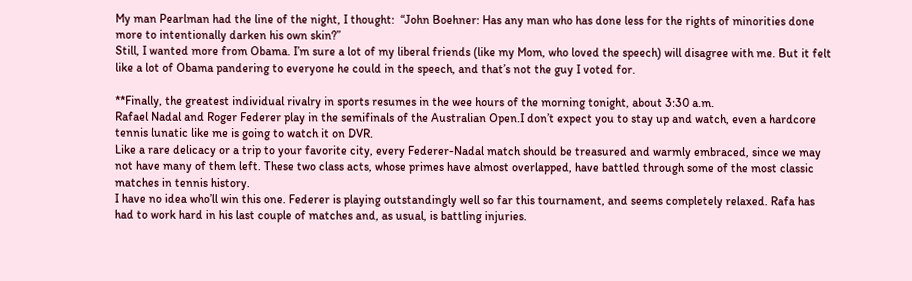My man Pearlman had the line of the night, I thought:  “John Boehner: Has any man who has done less for the rights of minorities done more to intentionally darken his own skin?”
Still, I wanted more from Obama. I’m sure a lot of my liberal friends (like my Mom, who loved the speech) will disagree with me. But it felt like a lot of Obama pandering to everyone he could in the speech, and that’s not the guy I voted for.

**Finally, the greatest individual rivalry in sports resumes in the wee hours of the morning tonight, about 3:30 a.m.
Rafael Nadal and Roger Federer play in the semifinals of the Australian Open.I don’t expect you to stay up and watch, even a hardcore tennis lunatic like me is going to watch it on DVR.
Like a rare delicacy or a trip to your favorite city, every Federer-Nadal match should be treasured and warmly embraced, since we may not have many of them left. These two class acts, whose primes have almost overlapped, have battled through some of the most classic matches in tennis history.
I have no idea who’ll win this one. Federer is playing outstandingly well so far this tournament, and seems completely relaxed. Rafa has had to work hard in his last couple of matches and, as usual, is battling injuries.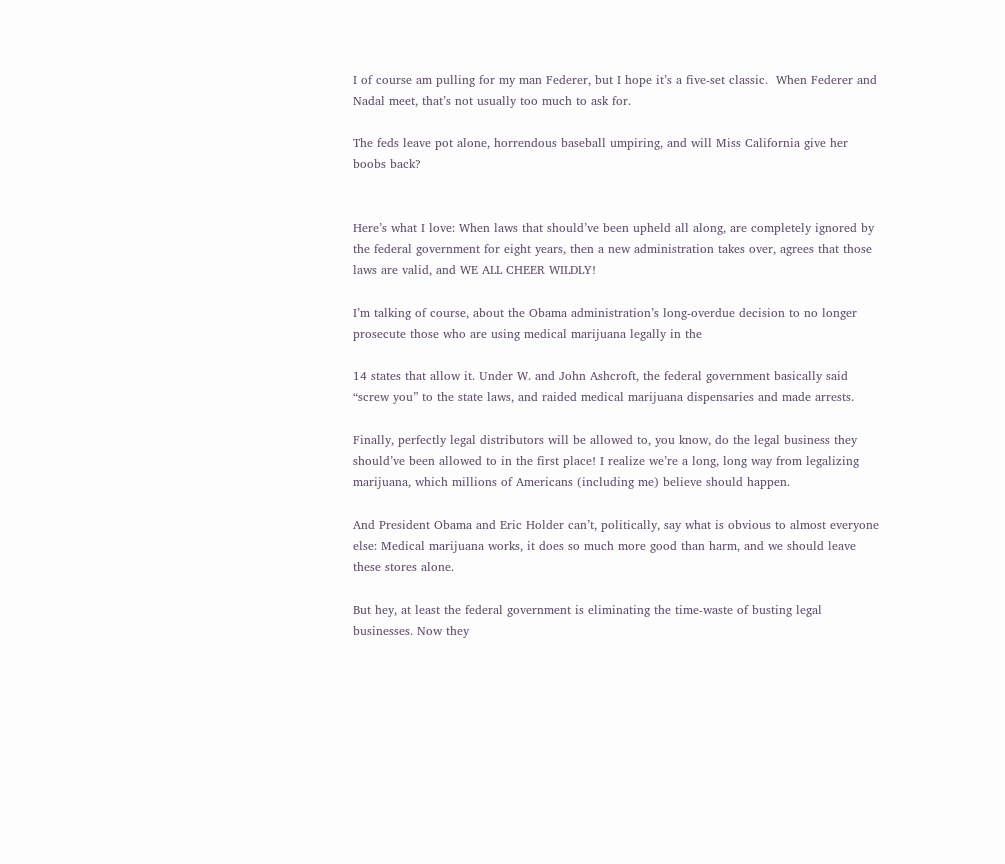I of course am pulling for my man Federer, but I hope it’s a five-set classic.  When Federer and Nadal meet, that’s not usually too much to ask for.

The feds leave pot alone, horrendous baseball umpiring, and will Miss California give her boobs back?


Here’s what I love: When laws that should’ve been upheld all along, are completely ignored by the federal government for eight years, then a new administration takes over, agrees that those laws are valid, and WE ALL CHEER WILDLY!

I’m talking of course, about the Obama administration’s long-overdue decision to no longer prosecute those who are using medical marijuana legally in the

14 states that allow it. Under W. and John Ashcroft, the federal government basically said “screw you” to the state laws, and raided medical marijuana dispensaries and made arrests.

Finally, perfectly legal distributors will be allowed to, you know, do the legal business they should’ve been allowed to in the first place! I realize we’re a long, long way from legalizing marijuana, which millions of Americans (including me) believe should happen.

And President Obama and Eric Holder can’t, politically, say what is obvious to almost everyone else: Medical marijuana works, it does so much more good than harm, and we should leave these stores alone.

But hey, at least the federal government is eliminating the time-waste of busting legal businesses. Now they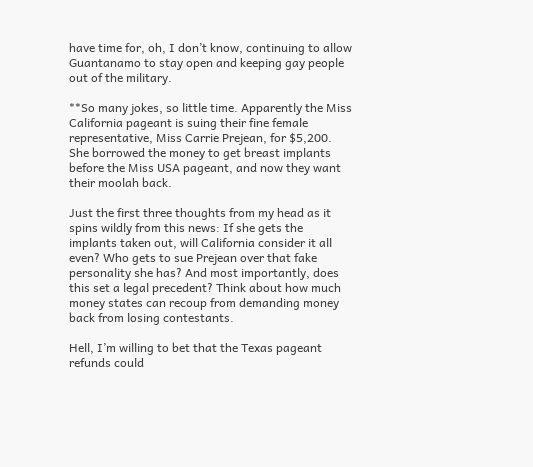have time for, oh, I don’t know, continuing to allow Guantanamo to stay open and keeping gay people out of the military.

**So many jokes, so little time. Apparently the Miss California pageant is suing their fine female representative, Miss Carrie Prejean, for $5,200. She borrowed the money to get breast implants before the Miss USA pageant, and now they want their moolah back.

Just the first three thoughts from my head as it spins wildly from this news: If she gets the implants taken out, will California consider it all even? Who gets to sue Prejean over that fake personality she has? And most importantly, does this set a legal precedent? Think about how much money states can recoup from demanding money back from losing contestants.

Hell, I’m willing to bet that the Texas pageant refunds could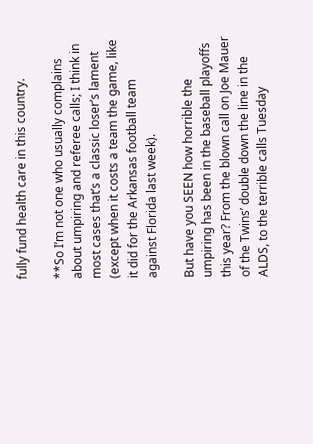fully fund health care in this country.

**So I’m not one who usually complains about umpiring and referee calls; I think in most cases that’s a classic loser’s lament (except when it costs a team the game, like it did for the Arkansas football team against Florida last week).

But have you SEEN how horrible the umpiring has been in the baseball playoffs this year? From the blown call on Joe Mauer of the Twins’ double down the line in the ALDS, to the terrible calls Tuesday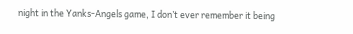night in the Yanks-Angels game, I don’t ever remember it being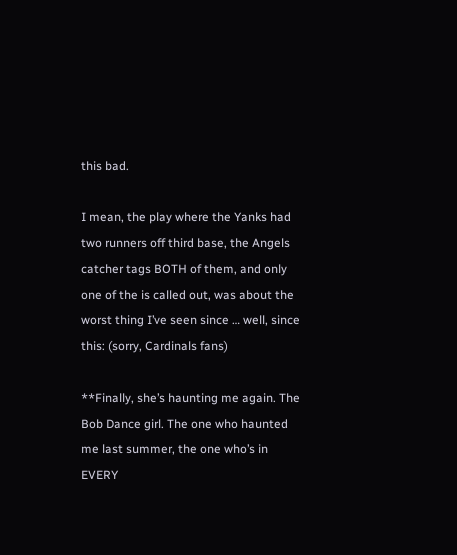this bad.

I mean, the play where the Yanks had two runners off third base, the Angels catcher tags BOTH of them, and only one of the is called out, was about the worst thing I’ve seen since … well, since this: (sorry, Cardinals fans)

**Finally, she’s haunting me again. The Bob Dance girl. The one who haunted me last summer, the one who’s in EVERY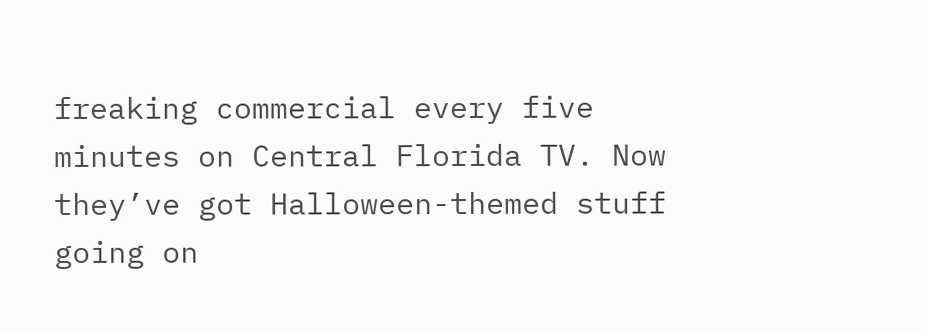freaking commercial every five minutes on Central Florida TV. Now they’ve got Halloween-themed stuff going on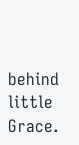behind little Grace.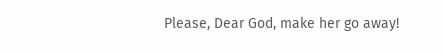Please, Dear God, make her go away!